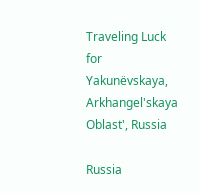Traveling Luck for Yakunëvskaya, Arkhangel'skaya Oblast', Russia

Russia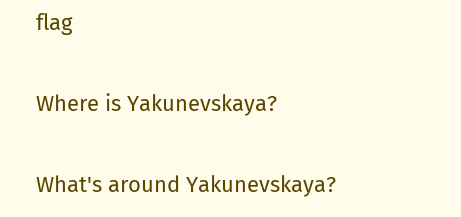flag

Where is Yakunevskaya?

What's around Yakunevskaya?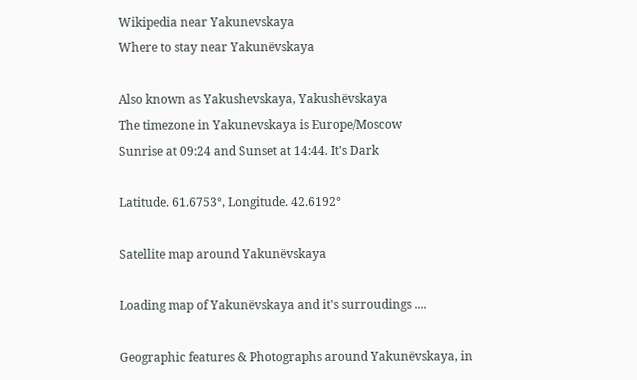Wikipedia near Yakunevskaya
Where to stay near Yakunëvskaya

Also known as Yakushevskaya, Yakushëvskaya
The timezone in Yakunevskaya is Europe/Moscow
Sunrise at 09:24 and Sunset at 14:44. It's Dark

Latitude. 61.6753°, Longitude. 42.6192°

Satellite map around Yakunëvskaya

Loading map of Yakunëvskaya and it's surroudings ....

Geographic features & Photographs around Yakunëvskaya, in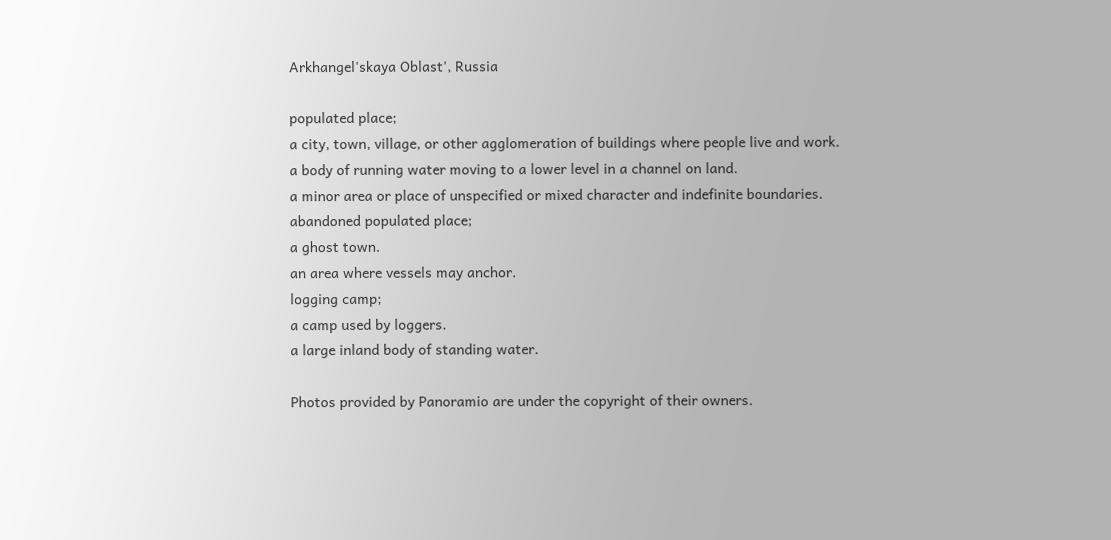Arkhangel'skaya Oblast', Russia

populated place;
a city, town, village, or other agglomeration of buildings where people live and work.
a body of running water moving to a lower level in a channel on land.
a minor area or place of unspecified or mixed character and indefinite boundaries.
abandoned populated place;
a ghost town.
an area where vessels may anchor.
logging camp;
a camp used by loggers.
a large inland body of standing water.

Photos provided by Panoramio are under the copyright of their owners.